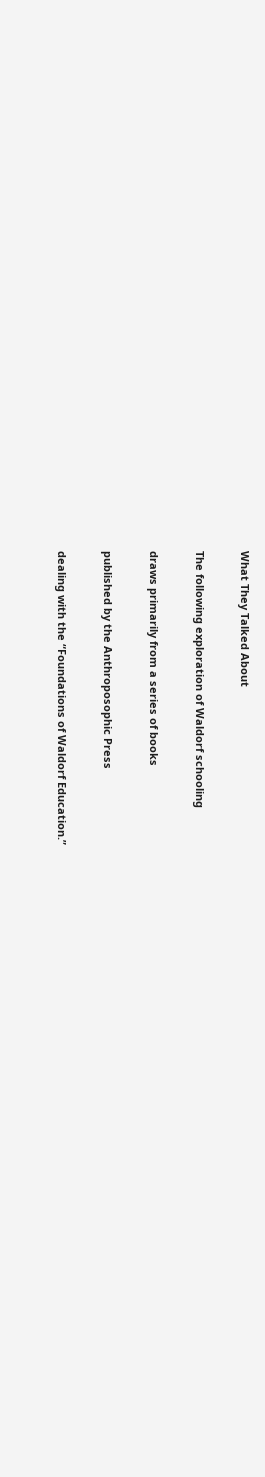What They Talked About

The following exploration of Waldorf schooling

draws primarily from a series of books

published by the Anthroposophic Press

dealing with the “Foundations of Waldorf Education.”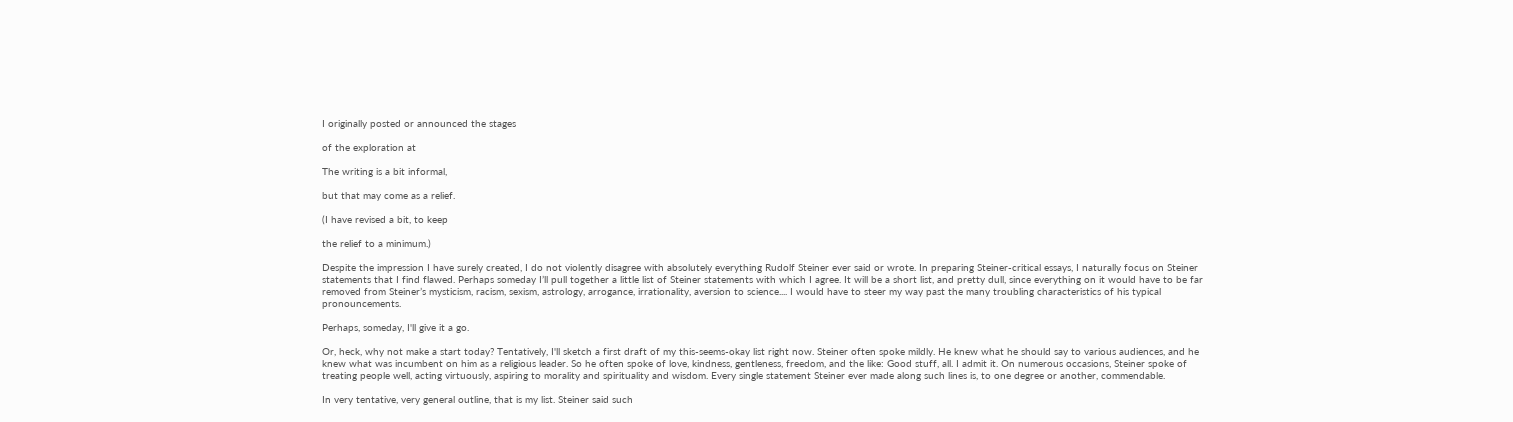I originally posted or announced the stages

of the exploration at

The writing is a bit informal,

but that may come as a relief.

(I have revised a bit, to keep

the relief to a minimum.)

Despite the impression I have surely created, I do not violently disagree with absolutely everything Rudolf Steiner ever said or wrote. In preparing Steiner-critical essays, I naturally focus on Steiner statements that I find flawed. Perhaps someday I’ll pull together a little list of Steiner statements with which I agree. It will be a short list, and pretty dull, since everything on it would have to be far removed from Steiner’s mysticism, racism, sexism, astrology, arrogance, irrationality, aversion to science.... I would have to steer my way past the many troubling characteristics of his typical pronouncements.

Perhaps, someday, I'll give it a go.

Or, heck, why not make a start today? Tentatively, I'll sketch a first draft of my this-seems-okay list right now. Steiner often spoke mildly. He knew what he should say to various audiences, and he knew what was incumbent on him as a religious leader. So he often spoke of love, kindness, gentleness, freedom, and the like: Good stuff, all. I admit it. On numerous occasions, Steiner spoke of treating people well, acting virtuously, aspiring to morality and spirituality and wisdom. Every single statement Steiner ever made along such lines is, to one degree or another, commendable.

In very tentative, very general outline, that is my list. Steiner said such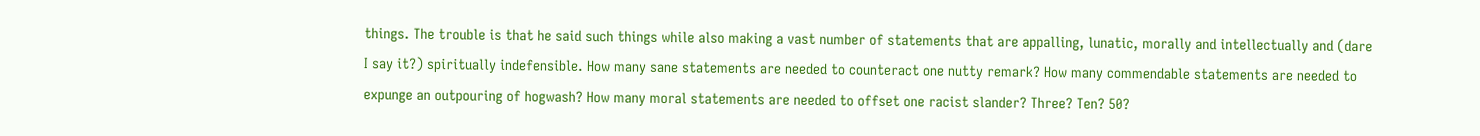things. The trouble is that he said such things while also making a vast number of statements that are appalling, lunatic, morally and intellectually and (dare I say it?) spiritually indefensible. How many sane statements are needed to counteract one nutty remark? How many commendable statements are needed to expunge an outpouring of hogwash? How many moral statements are needed to offset one racist slander? Three? Ten? 50?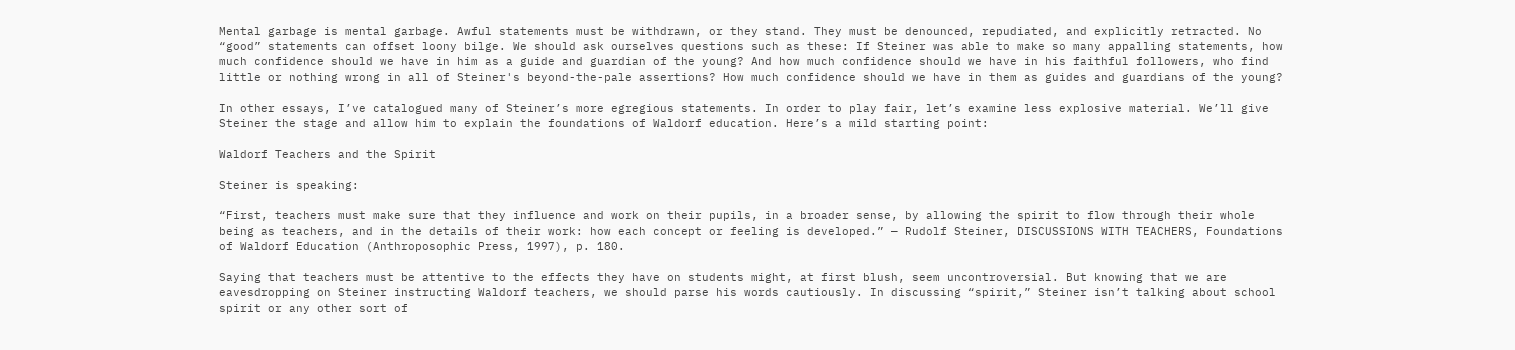Mental garbage is mental garbage. Awful statements must be withdrawn, or they stand. They must be denounced, repudiated, and explicitly retracted. No “good” statements can offset loony bilge. We should ask ourselves questions such as these: If Steiner was able to make so many appalling statements, how much confidence should we have in him as a guide and guardian of the young? And how much confidence should we have in his faithful followers, who find little or nothing wrong in all of Steiner's beyond-the-pale assertions? How much confidence should we have in them as guides and guardians of the young?

In other essays, I’ve catalogued many of Steiner’s more egregious statements. In order to play fair, let’s examine less explosive material. We’ll give Steiner the stage and allow him to explain the foundations of Waldorf education. Here’s a mild starting point:

Waldorf Teachers and the Spirit

Steiner is speaking:

“First, teachers must make sure that they influence and work on their pupils, in a broader sense, by allowing the spirit to flow through their whole being as teachers, and in the details of their work: how each concept or feeling is developed.” — Rudolf Steiner, DISCUSSIONS WITH TEACHERS, Foundations of Waldorf Education (Anthroposophic Press, 1997), p. 180.

Saying that teachers must be attentive to the effects they have on students might, at first blush, seem uncontroversial. But knowing that we are eavesdropping on Steiner instructing Waldorf teachers, we should parse his words cautiously. In discussing “spirit,” Steiner isn’t talking about school spirit or any other sort of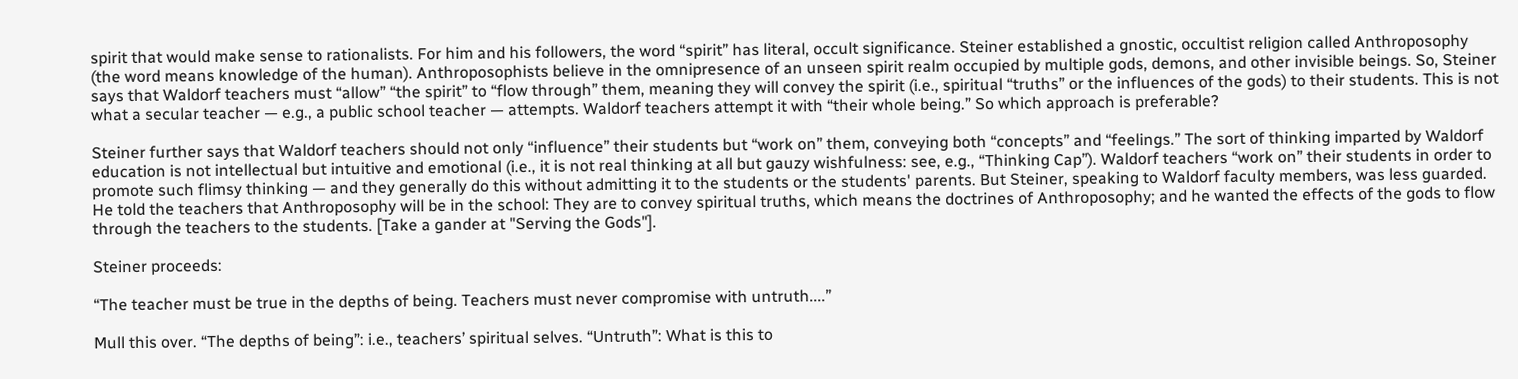spirit that would make sense to rationalists. For him and his followers, the word “spirit” has literal, occult significance. Steiner established a gnostic, occultist religion called Anthroposophy (the word means knowledge of the human). Anthroposophists believe in the omnipresence of an unseen spirit realm occupied by multiple gods, demons, and other invisible beings. So, Steiner says that Waldorf teachers must “allow” “the spirit” to “flow through” them, meaning they will convey the spirit (i.e., spiritual “truths” or the influences of the gods) to their students. This is not what a secular teacher — e.g., a public school teacher — attempts. Waldorf teachers attempt it with “their whole being.” So which approach is preferable?

Steiner further says that Waldorf teachers should not only “influence” their students but “work on” them, conveying both “concepts” and “feelings.” The sort of thinking imparted by Waldorf education is not intellectual but intuitive and emotional (i.e., it is not real thinking at all but gauzy wishfulness: see, e.g., “Thinking Cap”). Waldorf teachers “work on” their students in order to promote such flimsy thinking — and they generally do this without admitting it to the students or the students' parents. But Steiner, speaking to Waldorf faculty members, was less guarded. He told the teachers that Anthroposophy will be in the school: They are to convey spiritual truths, which means the doctrines of Anthroposophy; and he wanted the effects of the gods to flow through the teachers to the students. [Take a gander at "Serving the Gods"].

Steiner proceeds:

“The teacher must be true in the depths of being. Teachers must never compromise with untruth....”

Mull this over. “The depths of being”: i.e., teachers’ spiritual selves. “Untruth”: What is this to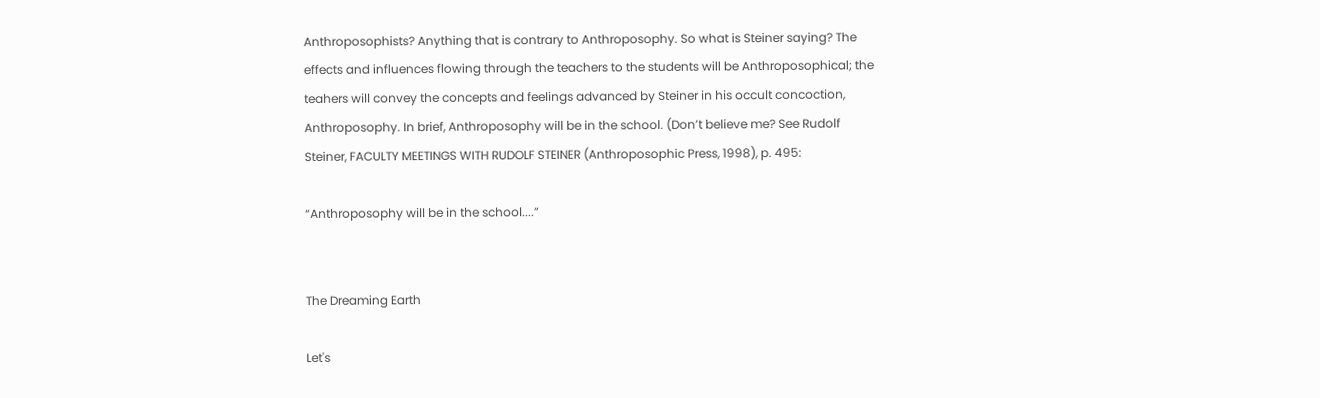Anthroposophists? Anything that is contrary to Anthroposophy. So what is Steiner saying? The effects and influences flowing through the teachers to the students will be Anthroposophical; the teahers will convey the concepts and feelings advanced by Steiner in his occult concoction, Anthroposophy. In brief, Anthroposophy will be in the school. (Don’t believe me? See Rudolf Steiner, FACULTY MEETINGS WITH RUDOLF STEINER (Anthroposophic Press, 1998), p. 495:

“Anthroposophy will be in the school....”


The Dreaming Earth

Let's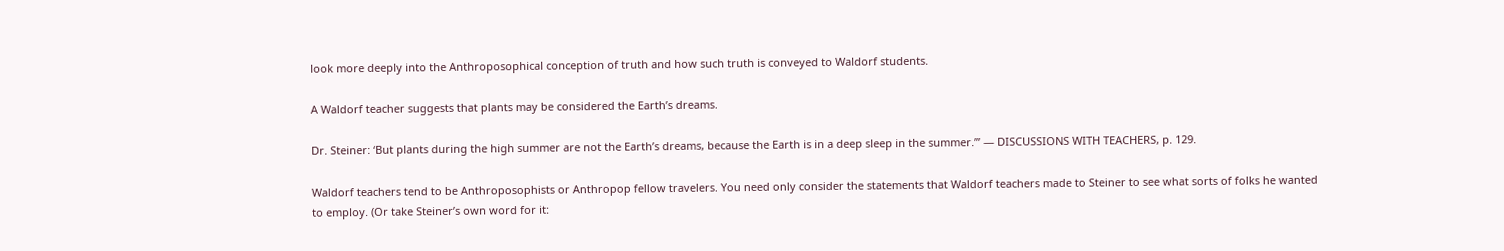look more deeply into the Anthroposophical conception of truth and how such truth is conveyed to Waldorf students.

A Waldorf teacher suggests that plants may be considered the Earth’s dreams.

Dr. Steiner: ‘But plants during the high summer are not the Earth’s dreams, because the Earth is in a deep sleep in the summer.’” — DISCUSSIONS WITH TEACHERS, p. 129.

Waldorf teachers tend to be Anthroposophists or Anthropop fellow travelers. You need only consider the statements that Waldorf teachers made to Steiner to see what sorts of folks he wanted to employ. (Or take Steiner’s own word for it: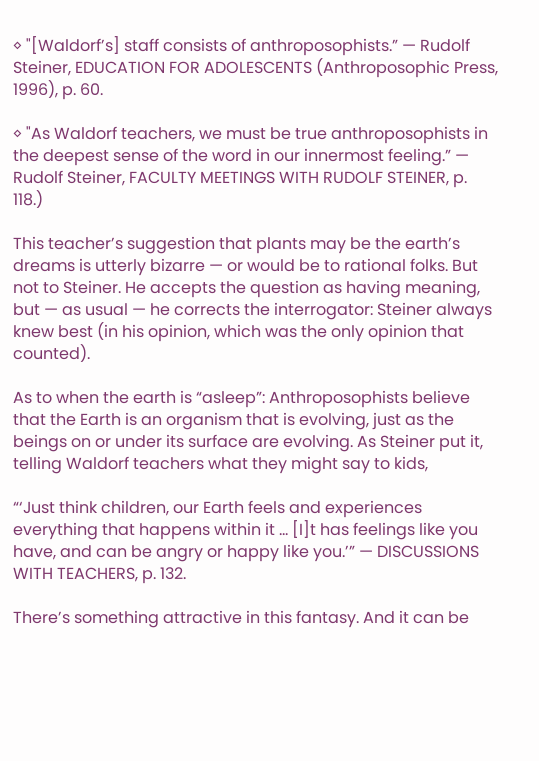◊ "[Waldorf’s] staff consists of anthroposophists.” — Rudolf Steiner, EDUCATION FOR ADOLESCENTS (Anthroposophic Press, 1996), p. 60.

◊ "As Waldorf teachers, we must be true anthroposophists in the deepest sense of the word in our innermost feeling.” — Rudolf Steiner, FACULTY MEETINGS WITH RUDOLF STEINER, p. 118.)

This teacher’s suggestion that plants may be the earth’s dreams is utterly bizarre — or would be to rational folks. But not to Steiner. He accepts the question as having meaning, but — as usual — he corrects the interrogator: Steiner always knew best (in his opinion, which was the only opinion that counted).

As to when the earth is “asleep”: Anthroposophists believe that the Earth is an organism that is evolving, just as the beings on or under its surface are evolving. As Steiner put it, telling Waldorf teachers what they might say to kids,

“‘Just think children, our Earth feels and experiences everything that happens within it ... [I]t has feelings like you have, and can be angry or happy like you.’” — DISCUSSIONS WITH TEACHERS, p. 132.

There’s something attractive in this fantasy. And it can be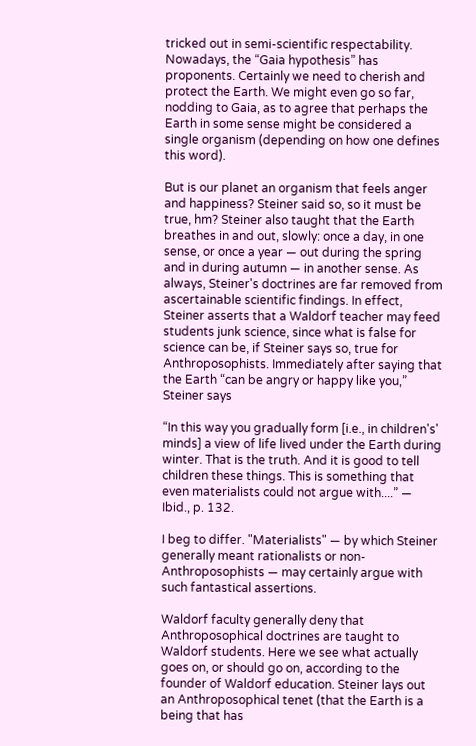tricked out in semi-scientific respectability. Nowadays, the “Gaia hypothesis” has proponents. Certainly we need to cherish and protect the Earth. We might even go so far, nodding to Gaia, as to agree that perhaps the Earth in some sense might be considered a single organism (depending on how one defines this word).

But is our planet an organism that feels anger and happiness? Steiner said so, so it must be true, hm? Steiner also taught that the Earth breathes in and out, slowly: once a day, in one sense, or once a year — out during the spring and in during autumn — in another sense. As always, Steiner's doctrines are far removed from ascertainable scientific findings. In effect, Steiner asserts that a Waldorf teacher may feed students junk science, since what is false for science can be, if Steiner says so, true for Anthroposophists. Immediately after saying that the Earth “can be angry or happy like you,” Steiner says

“In this way you gradually form [i.e., in children's' minds] a view of life lived under the Earth during winter. That is the truth. And it is good to tell children these things. This is something that even materialists could not argue with....” — Ibid., p. 132.

I beg to differ. "Materialists" — by which Steiner generally meant rationalists or non-Anthroposophists — may certainly argue with such fantastical assertions.

Waldorf faculty generally deny that Anthroposophical doctrines are taught to Waldorf students. Here we see what actually goes on, or should go on, according to the founder of Waldorf education. Steiner lays out an Anthroposophical tenet (that the Earth is a being that has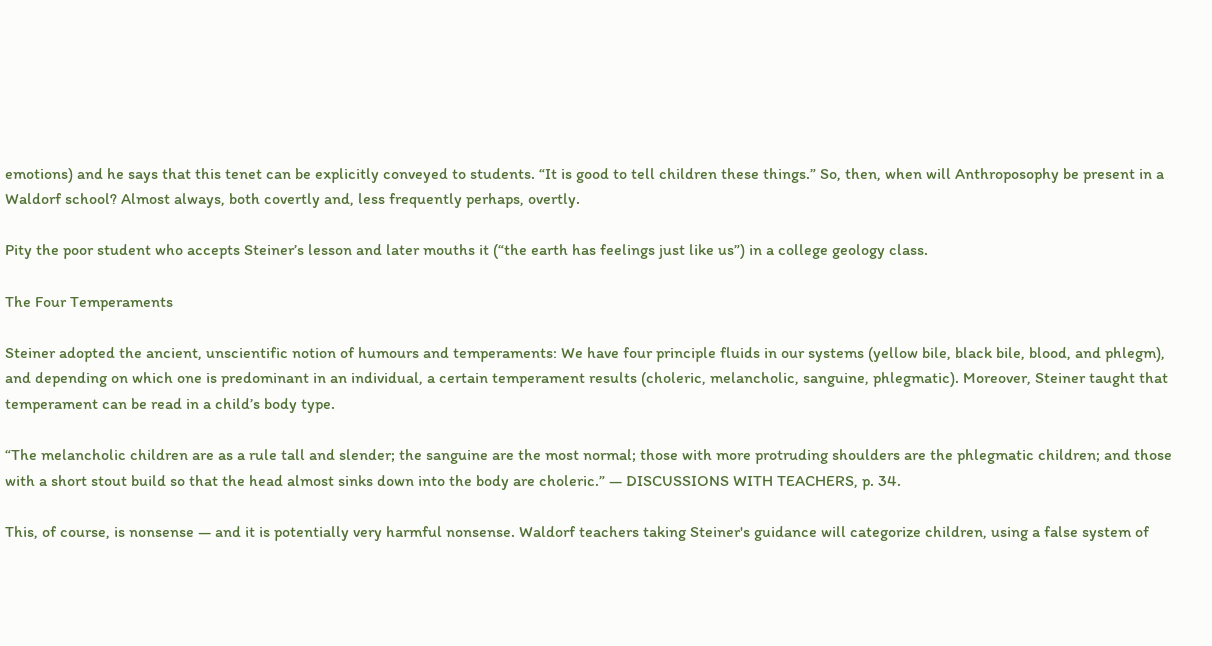emotions) and he says that this tenet can be explicitly conveyed to students. “It is good to tell children these things.” So, then, when will Anthroposophy be present in a Waldorf school? Almost always, both covertly and, less frequently perhaps, overtly.

Pity the poor student who accepts Steiner’s lesson and later mouths it (“the earth has feelings just like us”) in a college geology class.

The Four Temperaments

Steiner adopted the ancient, unscientific notion of humours and temperaments: We have four principle fluids in our systems (yellow bile, black bile, blood, and phlegm), and depending on which one is predominant in an individual, a certain temperament results (choleric, melancholic, sanguine, phlegmatic). Moreover, Steiner taught that temperament can be read in a child’s body type.

“The melancholic children are as a rule tall and slender; the sanguine are the most normal; those with more protruding shoulders are the phlegmatic children; and those with a short stout build so that the head almost sinks down into the body are choleric.” — DISCUSSIONS WITH TEACHERS, p. 34.

This, of course, is nonsense — and it is potentially very harmful nonsense. Waldorf teachers taking Steiner's guidance will categorize children, using a false system of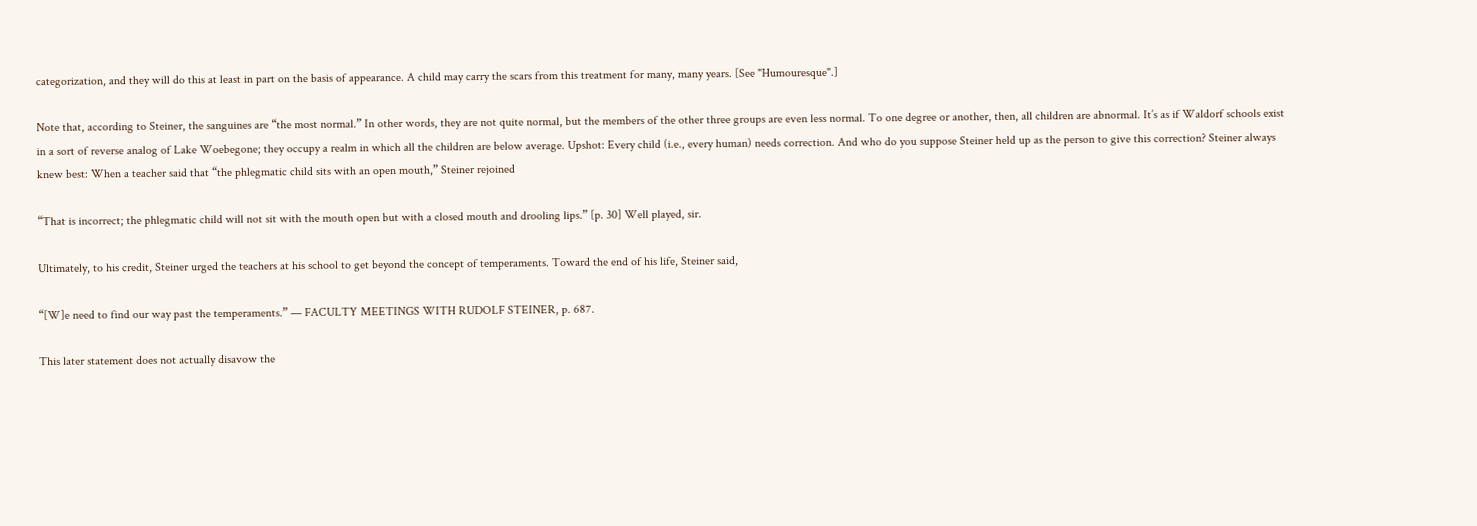categorization, and they will do this at least in part on the basis of appearance. A child may carry the scars from this treatment for many, many years. [See "Humouresque".]

Note that, according to Steiner, the sanguines are “the most normal.” In other words, they are not quite normal, but the members of the other three groups are even less normal. To one degree or another, then, all children are abnormal. It’s as if Waldorf schools exist in a sort of reverse analog of Lake Woebegone; they occupy a realm in which all the children are below average. Upshot: Every child (i.e., every human) needs correction. And who do you suppose Steiner held up as the person to give this correction? Steiner always knew best: When a teacher said that “the phlegmatic child sits with an open mouth,” Steiner rejoined

“That is incorrect; the phlegmatic child will not sit with the mouth open but with a closed mouth and drooling lips.” [p. 30] Well played, sir.

Ultimately, to his credit, Steiner urged the teachers at his school to get beyond the concept of temperaments. Toward the end of his life, Steiner said,

“[W]e need to find our way past the temperaments.” — FACULTY MEETINGS WITH RUDOLF STEINER, p. 687.

This later statement does not actually disavow the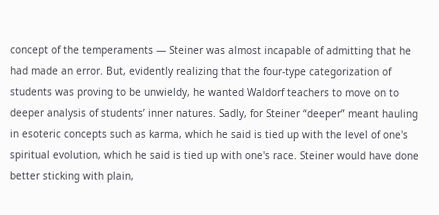concept of the temperaments — Steiner was almost incapable of admitting that he had made an error. But, evidently realizing that the four-type categorization of students was proving to be unwieldy, he wanted Waldorf teachers to move on to deeper analysis of students’ inner natures. Sadly, for Steiner “deeper” meant hauling in esoteric concepts such as karma, which he said is tied up with the level of one's spiritual evolution, which he said is tied up with one's race. Steiner would have done better sticking with plain,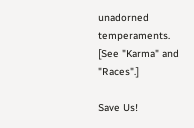unadorned temperaments. [See "Karma" and "Races".]

Save Us!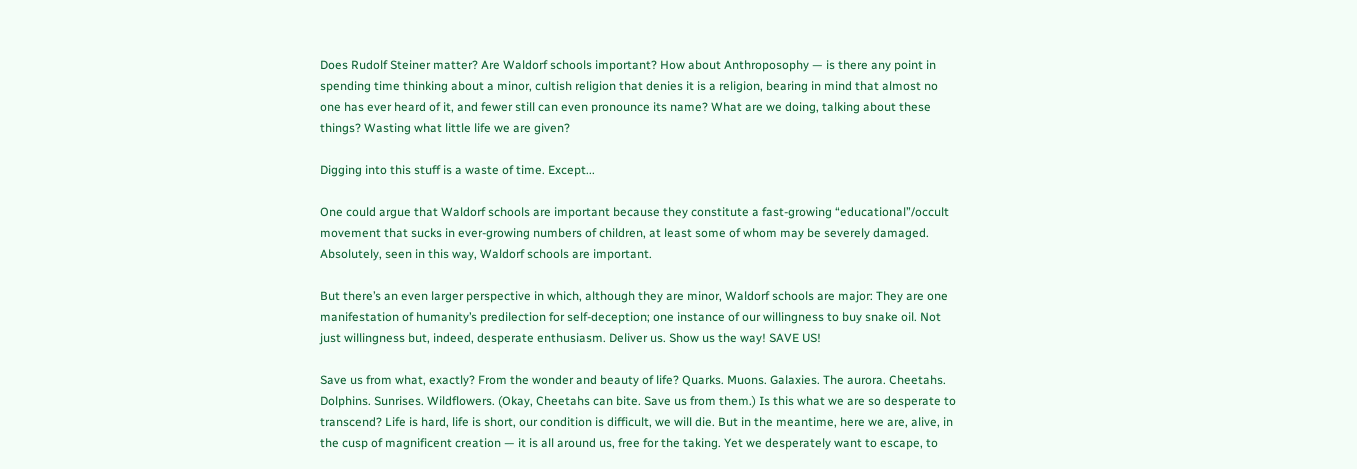Does Rudolf Steiner matter? Are Waldorf schools important? How about Anthroposophy — is there any point in spending time thinking about a minor, cultish religion that denies it is a religion, bearing in mind that almost no one has ever heard of it, and fewer still can even pronounce its name? What are we doing, talking about these things? Wasting what little life we are given?

Digging into this stuff is a waste of time. Except...

One could argue that Waldorf schools are important because they constitute a fast-growing “educational”/occult movement that sucks in ever-growing numbers of children, at least some of whom may be severely damaged. Absolutely, seen in this way, Waldorf schools are important.

But there’s an even larger perspective in which, although they are minor, Waldorf schools are major: They are one manifestation of humanity’s predilection for self-deception; one instance of our willingness to buy snake oil. Not just willingness but, indeed, desperate enthusiasm. Deliver us. Show us the way! SAVE US!

Save us from what, exactly? From the wonder and beauty of life? Quarks. Muons. Galaxies. The aurora. Cheetahs. Dolphins. Sunrises. Wildflowers. (Okay, Cheetahs can bite. Save us from them.) Is this what we are so desperate to transcend? Life is hard, life is short, our condition is difficult, we will die. But in the meantime, here we are, alive, in the cusp of magnificent creation — it is all around us, free for the taking. Yet we desperately want to escape, to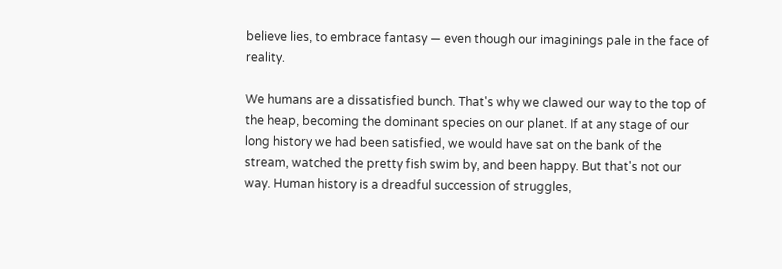believe lies, to embrace fantasy — even though our imaginings pale in the face of reality.

We humans are a dissatisfied bunch. That's why we clawed our way to the top of the heap, becoming the dominant species on our planet. If at any stage of our long history we had been satisfied, we would have sat on the bank of the stream, watched the pretty fish swim by, and been happy. But that's not our way. Human history is a dreadful succession of struggles,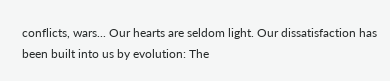conflicts, wars... Our hearts are seldom light. Our dissatisfaction has been built into us by evolution: The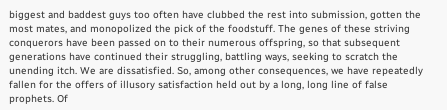biggest and baddest guys too often have clubbed the rest into submission, gotten the most mates, and monopolized the pick of the foodstuff. The genes of these striving conquerors have been passed on to their numerous offspring, so that subsequent generations have continued their struggling, battling ways, seeking to scratch the unending itch. We are dissatisfied. So, among other consequences, we have repeatedly fallen for the offers of illusory satisfaction held out by a long, long line of false prophets. Of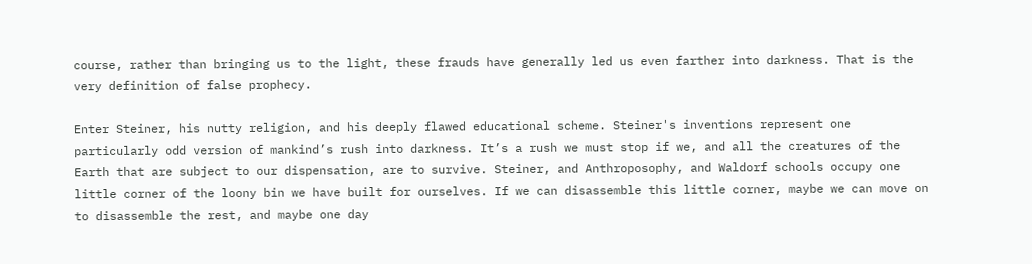course, rather than bringing us to the light, these frauds have generally led us even farther into darkness. That is the very definition of false prophecy.

Enter Steiner, his nutty religion, and his deeply flawed educational scheme. Steiner's inventions represent one particularly odd version of mankind’s rush into darkness. It’s a rush we must stop if we, and all the creatures of the Earth that are subject to our dispensation, are to survive. Steiner, and Anthroposophy, and Waldorf schools occupy one little corner of the loony bin we have built for ourselves. If we can disassemble this little corner, maybe we can move on to disassemble the rest, and maybe one day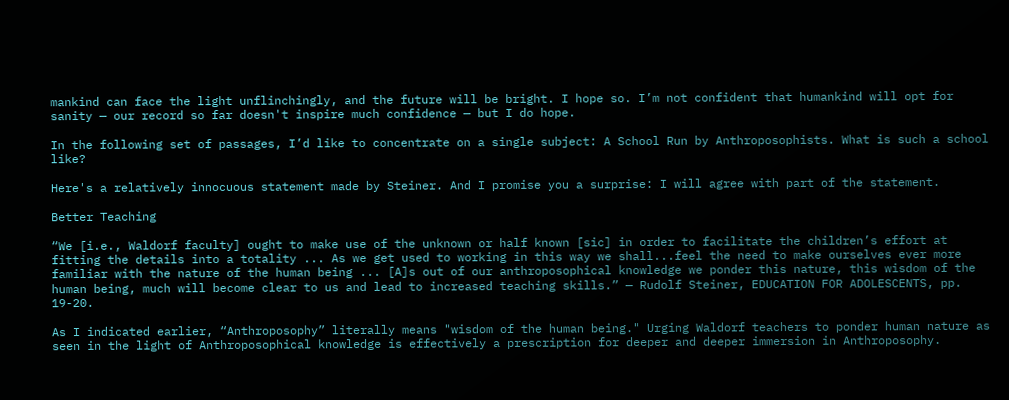mankind can face the light unflinchingly, and the future will be bright. I hope so. I’m not confident that humankind will opt for sanity — our record so far doesn't inspire much confidence — but I do hope.

In the following set of passages, I’d like to concentrate on a single subject: A School Run by Anthroposophists. What is such a school like?

Here's a relatively innocuous statement made by Steiner. And I promise you a surprise: I will agree with part of the statement.

Better Teaching

“We [i.e., Waldorf faculty] ought to make use of the unknown or half known [sic] in order to facilitate the children’s effort at fitting the details into a totality ... As we get used to working in this way we shall...feel the need to make ourselves ever more familiar with the nature of the human being ... [A]s out of our anthroposophical knowledge we ponder this nature, this wisdom of the human being, much will become clear to us and lead to increased teaching skills.” — Rudolf Steiner, EDUCATION FOR ADOLESCENTS, pp. 19-20.

As I indicated earlier, “Anthroposophy” literally means "wisdom of the human being." Urging Waldorf teachers to ponder human nature as seen in the light of Anthroposophical knowledge is effectively a prescription for deeper and deeper immersion in Anthroposophy.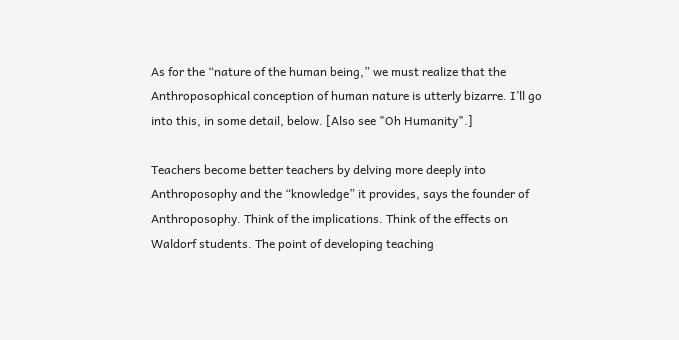As for the “nature of the human being,” we must realize that the Anthroposophical conception of human nature is utterly bizarre. I’ll go into this, in some detail, below. [Also see "Oh Humanity".]

Teachers become better teachers by delving more deeply into Anthroposophy and the “knowledge” it provides, says the founder of Anthroposophy. Think of the implications. Think of the effects on Waldorf students. The point of developing teaching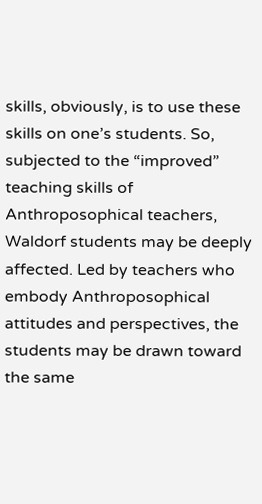skills, obviously, is to use these skills on one’s students. So, subjected to the “improved” teaching skills of Anthroposophical teachers, Waldorf students may be deeply affected. Led by teachers who embody Anthroposophical attitudes and perspectives, the students may be drawn toward the same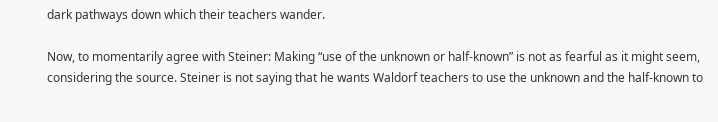dark pathways down which their teachers wander.

Now, to momentarily agree with Steiner: Making “use of the unknown or half-known” is not as fearful as it might seem, considering the source. Steiner is not saying that he wants Waldorf teachers to use the unknown and the half-known to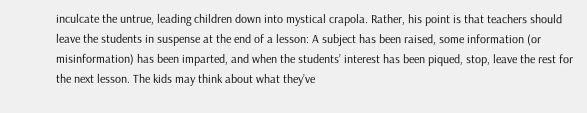inculcate the untrue, leading children down into mystical crapola. Rather, his point is that teachers should leave the students in suspense at the end of a lesson: A subject has been raised, some information (or misinformation) has been imparted, and when the students’ interest has been piqued, stop, leave the rest for the next lesson. The kids may think about what they’ve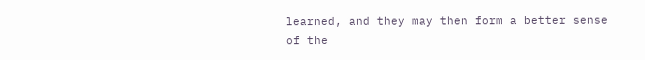learned, and they may then form a better sense of the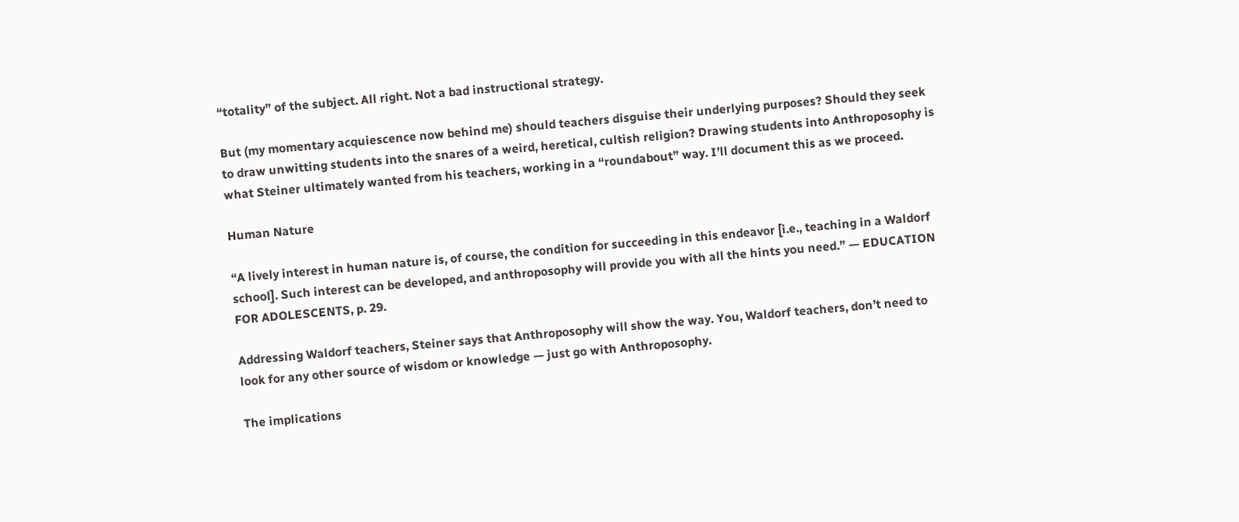“totality” of the subject. All right. Not a bad instructional strategy.

But (my momentary acquiescence now behind me) should teachers disguise their underlying purposes? Should they seek to draw unwitting students into the snares of a weird, heretical, cultish religion? Drawing students into Anthroposophy is what Steiner ultimately wanted from his teachers, working in a “roundabout” way. I’ll document this as we proceed.

Human Nature

“A lively interest in human nature is, of course, the condition for succeeding in this endeavor [i.e., teaching in a Waldorf school]. Such interest can be developed, and anthroposophy will provide you with all the hints you need.” — EDUCATION FOR ADOLESCENTS, p. 29.

Addressing Waldorf teachers, Steiner says that Anthroposophy will show the way. You, Waldorf teachers, don’t need to look for any other source of wisdom or knowledge — just go with Anthroposophy.

The implications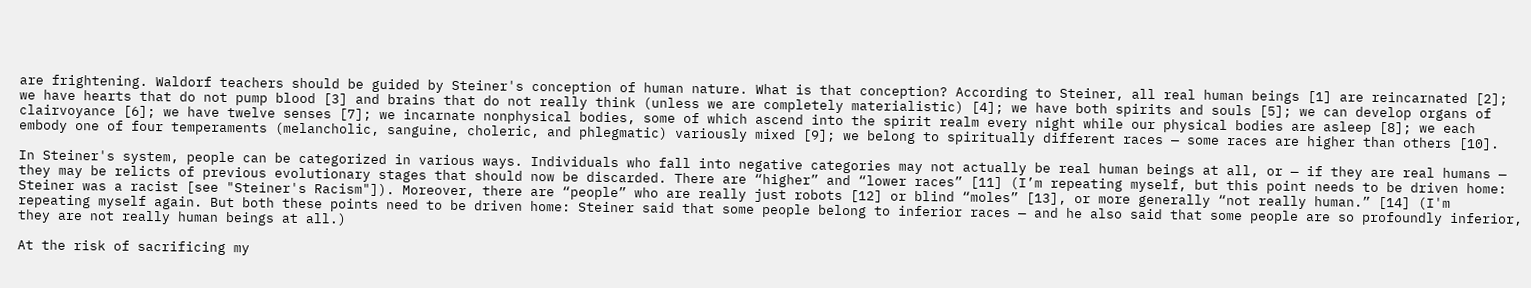are frightening. Waldorf teachers should be guided by Steiner's conception of human nature. What is that conception? According to Steiner, all real human beings [1] are reincarnated [2]; we have hearts that do not pump blood [3] and brains that do not really think (unless we are completely materialistic) [4]; we have both spirits and souls [5]; we can develop organs of clairvoyance [6]; we have twelve senses [7]; we incarnate nonphysical bodies, some of which ascend into the spirit realm every night while our physical bodies are asleep [8]; we each embody one of four temperaments (melancholic, sanguine, choleric, and phlegmatic) variously mixed [9]; we belong to spiritually different races — some races are higher than others [10].

In Steiner's system, people can be categorized in various ways. Individuals who fall into negative categories may not actually be real human beings at all, or — if they are real humans — they may be relicts of previous evolutionary stages that should now be discarded. There are “higher” and “lower races” [11] (I’m repeating myself, but this point needs to be driven home: Steiner was a racist [see "Steiner's Racism"]). Moreover, there are “people” who are really just robots [12] or blind “moles” [13], or more generally “not really human.” [14] (I'm repeating myself again. But both these points need to be driven home: Steiner said that some people belong to inferior races — and he also said that some people are so profoundly inferior, they are not really human beings at all.)

At the risk of sacrificing my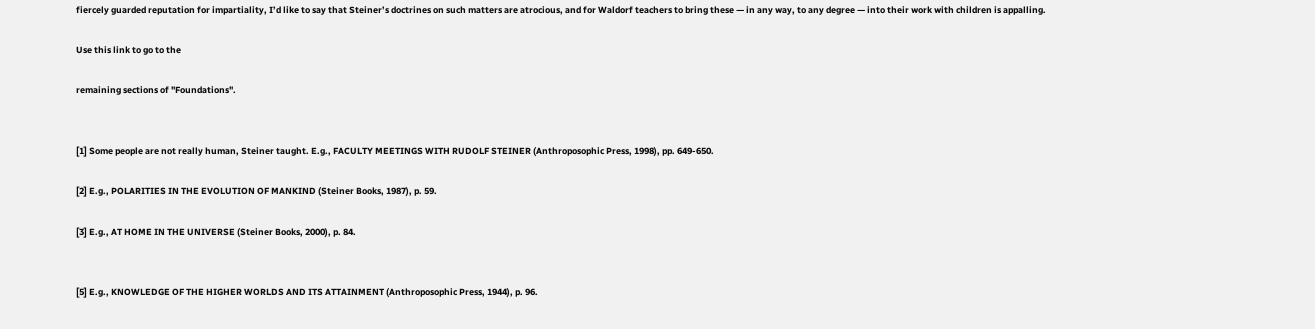fiercely guarded reputation for impartiality, I’d like to say that Steiner’s doctrines on such matters are atrocious, and for Waldorf teachers to bring these — in any way, to any degree — into their work with children is appalling.

Use this link to go to the

remaining sections of "Foundations".


[1] Some people are not really human, Steiner taught. E.g., FACULTY MEETINGS WITH RUDOLF STEINER (Anthroposophic Press, 1998), pp. 649-650.

[2] E.g., POLARITIES IN THE EVOLUTION OF MANKIND (Steiner Books, 1987), p. 59.

[3] E.g., AT HOME IN THE UNIVERSE (Steiner Books, 2000), p. 84.


[5] E.g., KNOWLEDGE OF THE HIGHER WORLDS AND ITS ATTAINMENT (Anthroposophic Press, 1944), p. 96.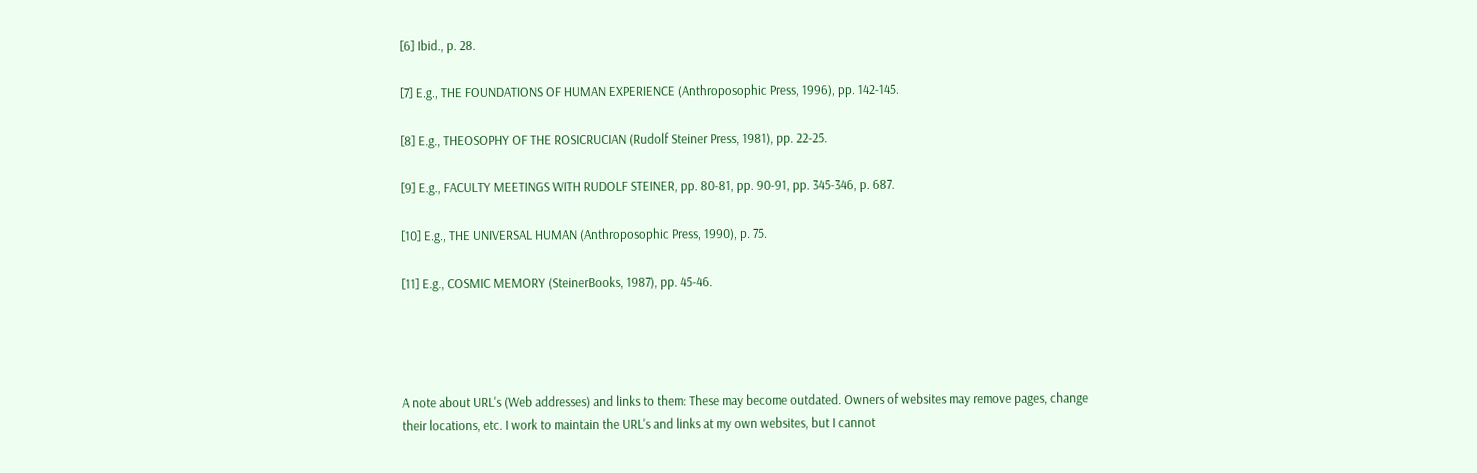[6] Ibid., p. 28.

[7] E.g., THE FOUNDATIONS OF HUMAN EXPERIENCE (Anthroposophic Press, 1996), pp. 142-145.

[8] E.g., THEOSOPHY OF THE ROSICRUCIAN (Rudolf Steiner Press, 1981), pp. 22-25.

[9] E.g., FACULTY MEETINGS WITH RUDOLF STEINER, pp. 80-81, pp. 90-91, pp. 345-346, p. 687.

[10] E.g., THE UNIVERSAL HUMAN (Anthroposophic Press, 1990), p. 75.

[11] E.g., COSMIC MEMORY (SteinerBooks, 1987), pp. 45-46.




A note about URL's (Web addresses) and links to them: These may become outdated. Owners of websites may remove pages, change their locations, etc. I work to maintain the URL's and links at my own websites, but I cannot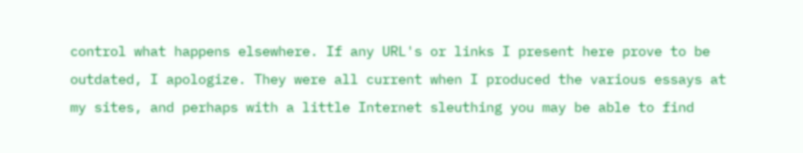control what happens elsewhere. If any URL's or links I present here prove to be outdated, I apologize. They were all current when I produced the various essays at my sites, and perhaps with a little Internet sleuthing you may be able to find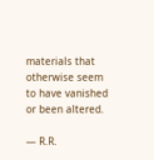materials that otherwise seem to have vanished or been altered.

— R.R.